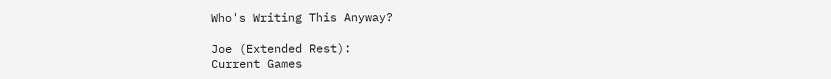Who's Writing This Anyway?

Joe (Extended Rest):
Current Games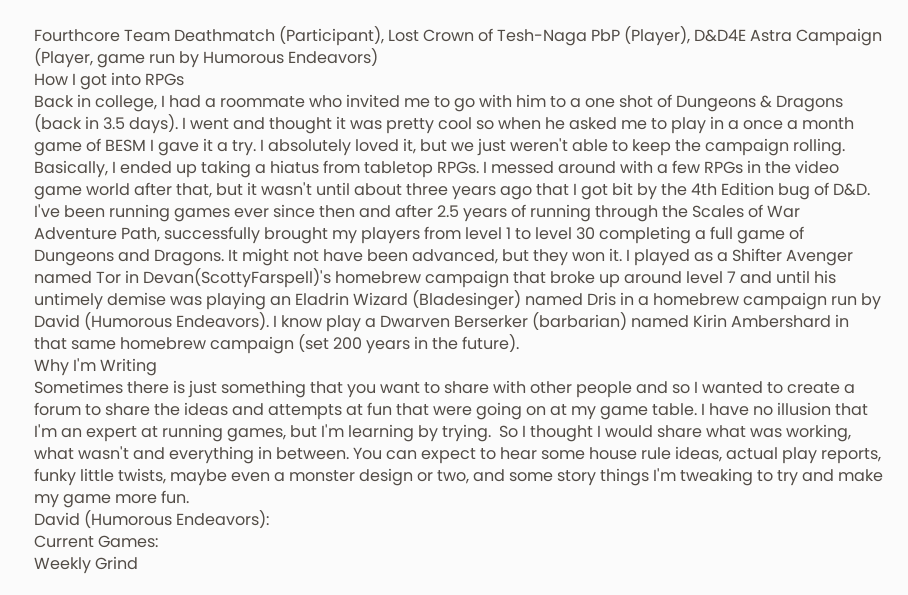Fourthcore Team Deathmatch (Participant), Lost Crown of Tesh-Naga PbP (Player), D&D4E Astra Campaign (Player, game run by Humorous Endeavors)
How I got into RPGs
Back in college, I had a roommate who invited me to go with him to a one shot of Dungeons & Dragons (back in 3.5 days). I went and thought it was pretty cool so when he asked me to play in a once a month game of BESM I gave it a try. I absolutely loved it, but we just weren't able to keep the campaign rolling. Basically, I ended up taking a hiatus from tabletop RPGs. I messed around with a few RPGs in the video game world after that, but it wasn't until about three years ago that I got bit by the 4th Edition bug of D&D. I've been running games ever since then and after 2.5 years of running through the Scales of War Adventure Path, successfully brought my players from level 1 to level 30 completing a full game of Dungeons and Dragons. It might not have been advanced, but they won it. I played as a Shifter Avenger named Tor in Devan(ScottyFarspell)'s homebrew campaign that broke up around level 7 and until his untimely demise was playing an Eladrin Wizard (Bladesinger) named Dris in a homebrew campaign run by David (Humorous Endeavors). I know play a Dwarven Berserker (barbarian) named Kirin Ambershard in that same homebrew campaign (set 200 years in the future).
Why I'm Writing
Sometimes there is just something that you want to share with other people and so I wanted to create a forum to share the ideas and attempts at fun that were going on at my game table. I have no illusion that I'm an expert at running games, but I'm learning by trying.  So I thought I would share what was working, what wasn't and everything in between. You can expect to hear some house rule ideas, actual play reports, funky little twists, maybe even a monster design or two, and some story things I'm tweaking to try and make my game more fun.
David (Humorous Endeavors):
Current Games:
Weekly Grind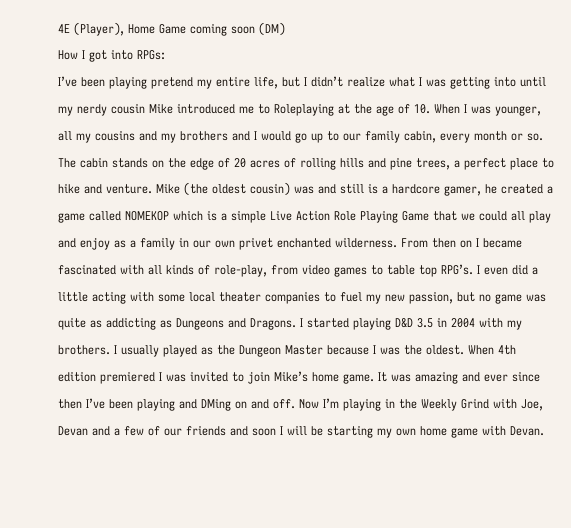4E (Player), Home Game coming soon (DM)
How I got into RPGs:
I’ve been playing pretend my entire life, but I didn’t realize what I was getting into until my nerdy cousin Mike introduced me to Roleplaying at the age of 10. When I was younger, all my cousins and my brothers and I would go up to our family cabin, every month or so. The cabin stands on the edge of 20 acres of rolling hills and pine trees, a perfect place to hike and venture. Mike (the oldest cousin) was and still is a hardcore gamer, he created a game called NOMEKOP which is a simple Live Action Role Playing Game that we could all play and enjoy as a family in our own privet enchanted wilderness. From then on I became fascinated with all kinds of role-play, from video games to table top RPG’s. I even did a little acting with some local theater companies to fuel my new passion, but no game was quite as addicting as Dungeons and Dragons. I started playing D&D 3.5 in 2004 with my brothers. I usually played as the Dungeon Master because I was the oldest. When 4th edition premiered I was invited to join Mike’s home game. It was amazing and ever since then I’ve been playing and DMing on and off. Now I’m playing in the Weekly Grind with Joe, Devan and a few of our friends and soon I will be starting my own home game with Devan.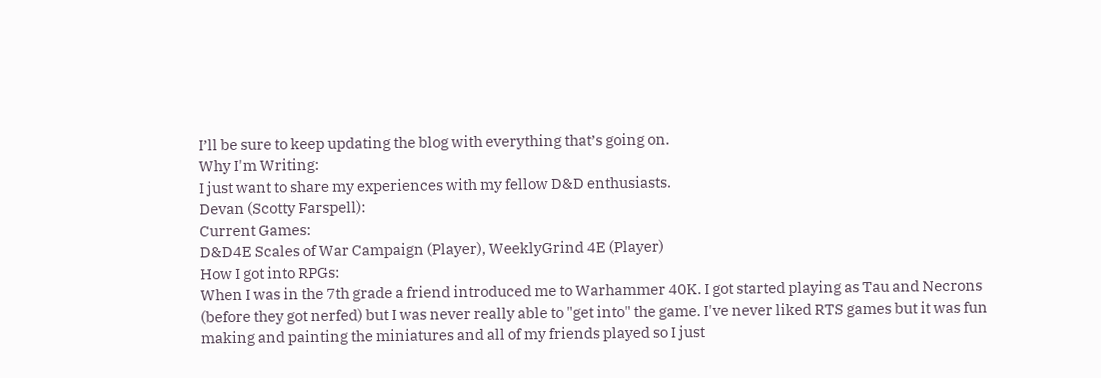I’ll be sure to keep updating the blog with everything that’s going on.
Why I'm Writing:
I just want to share my experiences with my fellow D&D enthusiasts.
Devan (Scotty Farspell):
Current Games:
D&D4E Scales of War Campaign (Player), WeeklyGrind 4E (Player)
How I got into RPGs:
When I was in the 7th grade a friend introduced me to Warhammer 40K. I got started playing as Tau and Necrons (before they got nerfed) but I was never really able to "get into" the game. I've never liked RTS games but it was fun making and painting the miniatures and all of my friends played so I just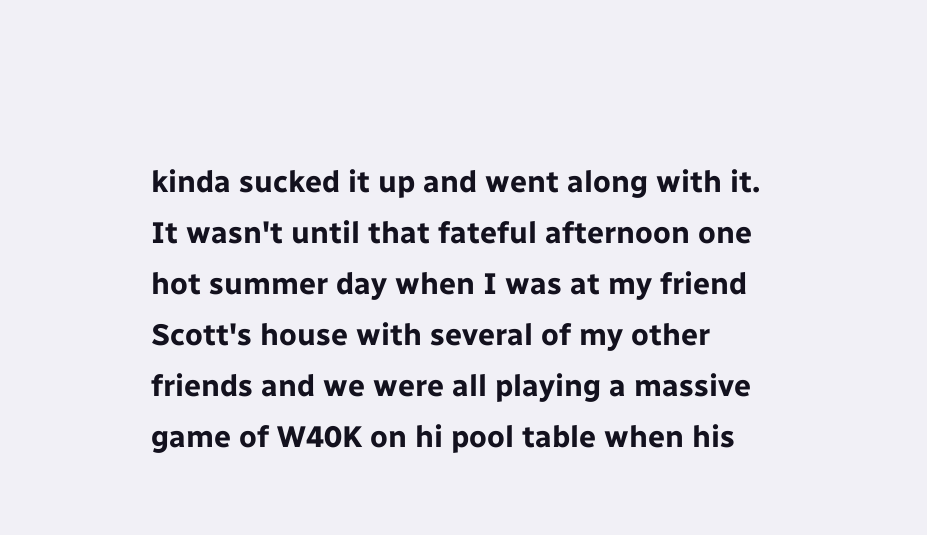kinda sucked it up and went along with it. It wasn't until that fateful afternoon one hot summer day when I was at my friend Scott's house with several of my other friends and we were all playing a massive game of W40K on hi pool table when his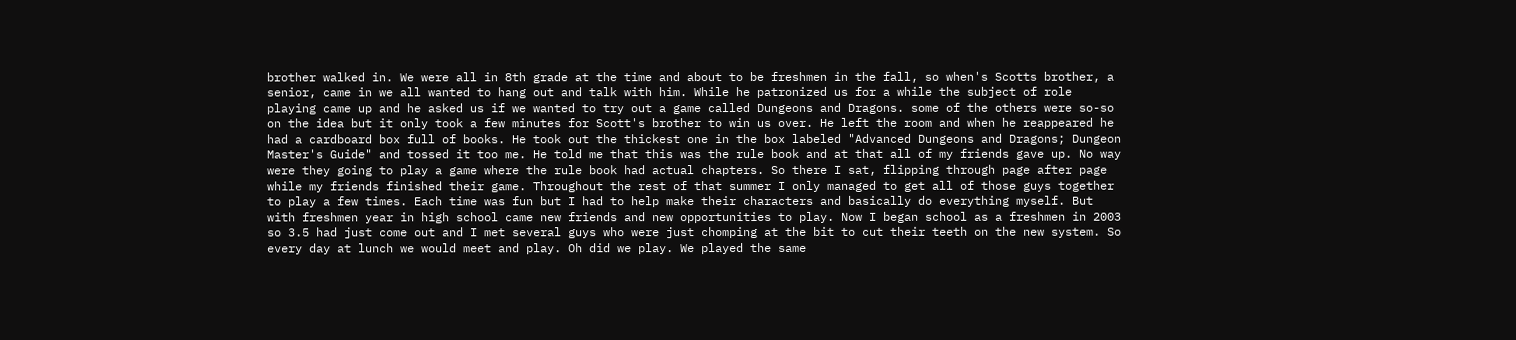brother walked in. We were all in 8th grade at the time and about to be freshmen in the fall, so when's Scotts brother, a senior, came in we all wanted to hang out and talk with him. While he patronized us for a while the subject of role playing came up and he asked us if we wanted to try out a game called Dungeons and Dragons. some of the others were so-so on the idea but it only took a few minutes for Scott's brother to win us over. He left the room and when he reappeared he had a cardboard box full of books. He took out the thickest one in the box labeled "Advanced Dungeons and Dragons; Dungeon Master's Guide" and tossed it too me. He told me that this was the rule book and at that all of my friends gave up. No way were they going to play a game where the rule book had actual chapters. So there I sat, flipping through page after page while my friends finished their game. Throughout the rest of that summer I only managed to get all of those guys together to play a few times. Each time was fun but I had to help make their characters and basically do everything myself. But with freshmen year in high school came new friends and new opportunities to play. Now I began school as a freshmen in 2003 so 3.5 had just come out and I met several guys who were just chomping at the bit to cut their teeth on the new system. So every day at lunch we would meet and play. Oh did we play. We played the same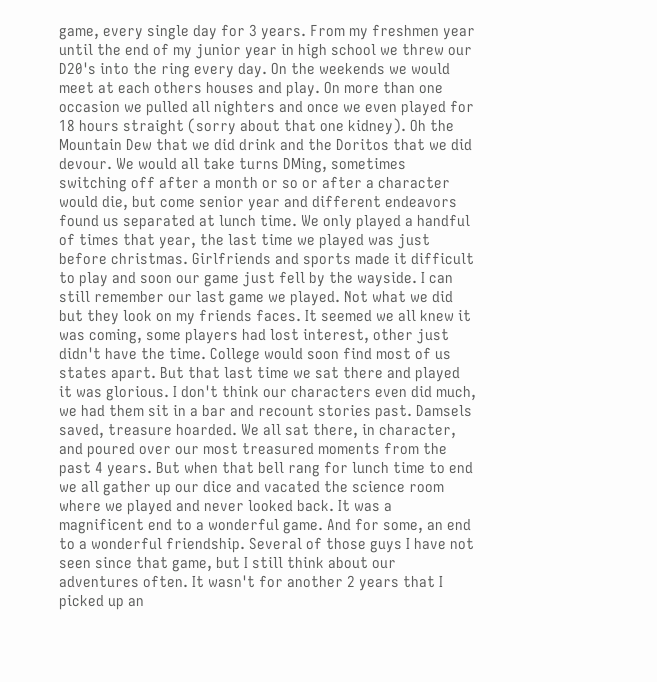game, every single day for 3 years. From my freshmen year until the end of my junior year in high school we threw our D20's into the ring every day. On the weekends we would meet at each others houses and play. On more than one occasion we pulled all nighters and once we even played for 18 hours straight (sorry about that one kidney). Oh the Mountain Dew that we did drink and the Doritos that we did devour. We would all take turns DMing, sometimes switching off after a month or so or after a character would die, but come senior year and different endeavors found us separated at lunch time. We only played a handful of times that year, the last time we played was just before christmas. Girlfriends and sports made it difficult to play and soon our game just fell by the wayside. I can still remember our last game we played. Not what we did but they look on my friends faces. It seemed we all knew it was coming, some players had lost interest, other just didn't have the time. College would soon find most of us states apart. But that last time we sat there and played it was glorious. I don't think our characters even did much, we had them sit in a bar and recount stories past. Damsels saved, treasure hoarded. We all sat there, in character, and poured over our most treasured moments from the past 4 years. But when that bell rang for lunch time to end we all gather up our dice and vacated the science room where we played and never looked back. It was a magnificent end to a wonderful game. And for some, an end to a wonderful friendship. Several of those guys I have not seen since that game, but I still think about our adventures often. It wasn't for another 2 years that I picked up an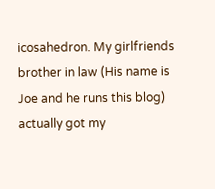icosahedron. My girlfriends brother in law (His name is Joe and he runs this blog) actually got my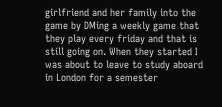girlfriend and her family into the game by DMing a weekly game that they play every friday and that is still going on. When they started I was about to leave to study aboard in London for a semester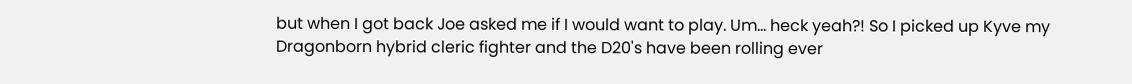but when I got back Joe asked me if I would want to play. Um... heck yeah?! So I picked up Kyve my Dragonborn hybrid cleric fighter and the D20's have been rolling ever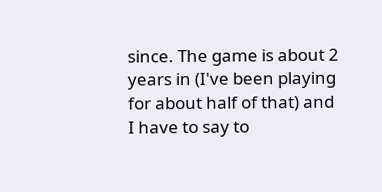since. The game is about 2 years in (I've been playing for about half of that) and I have to say to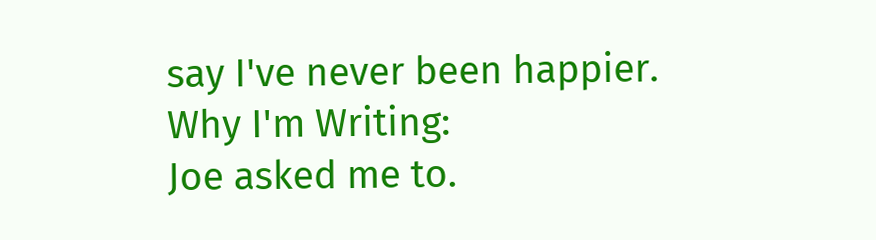say I've never been happier.
Why I'm Writing:
Joe asked me to.